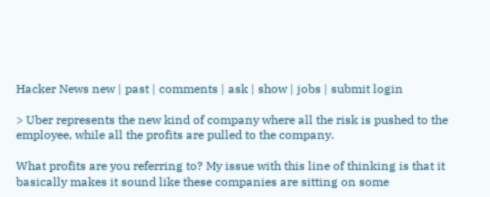Hacker News new | past | comments | ask | show | jobs | submit login

> Uber represents the new kind of company where all the risk is pushed to the employee, while all the profits are pulled to the company.

What profits are you referring to? My issue with this line of thinking is that it basically makes it sound like these companies are sitting on some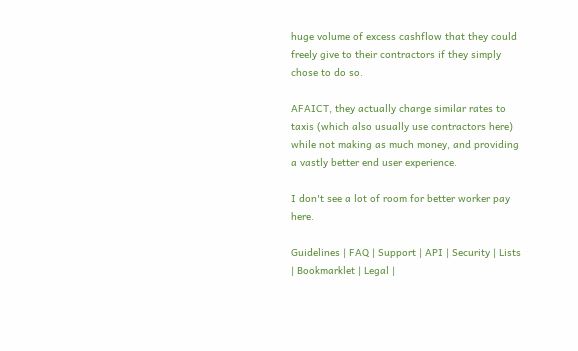huge volume of excess cashflow that they could freely give to their contractors if they simply chose to do so.

AFAICT, they actually charge similar rates to taxis (which also usually use contractors here) while not making as much money, and providing a vastly better end user experience.

I don't see a lot of room for better worker pay here.

Guidelines | FAQ | Support | API | Security | Lists | Bookmarklet | Legal |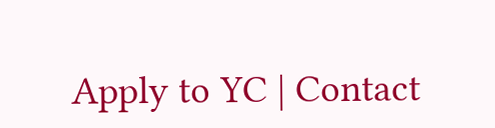Apply to YC | Contact